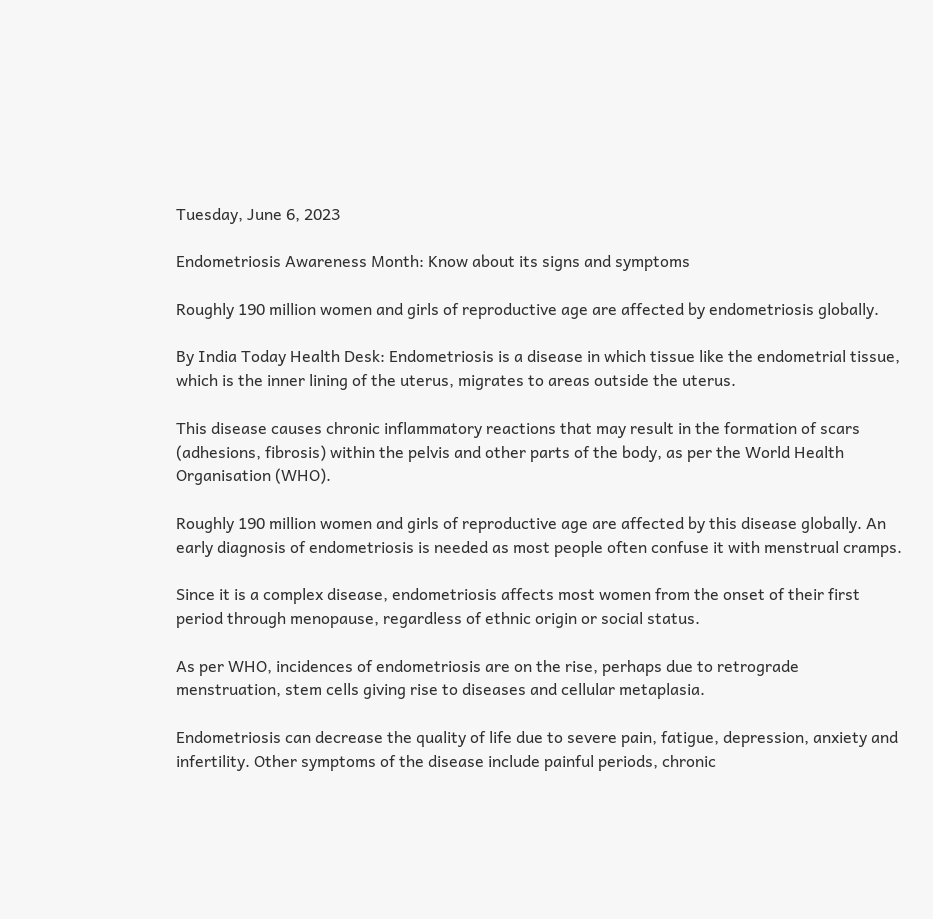Tuesday, June 6, 2023

Endometriosis Awareness Month: Know about its signs and symptoms

Roughly 190 million women and girls of reproductive age are affected by endometriosis globally.

By India Today Health Desk: Endometriosis is a disease in which tissue like the endometrial tissue, which is the inner lining of the uterus, migrates to areas outside the uterus.

This disease causes chronic inflammatory reactions that may result in the formation of scars (adhesions, fibrosis) within the pelvis and other parts of the body, as per the World Health Organisation (WHO).

Roughly 190 million women and girls of reproductive age are affected by this disease globally. An early diagnosis of endometriosis is needed as most people often confuse it with menstrual cramps.

Since it is a complex disease, endometriosis affects most women from the onset of their first period through menopause, regardless of ethnic origin or social status.

As per WHO, incidences of endometriosis are on the rise, perhaps due to retrograde menstruation, stem cells giving rise to diseases and cellular metaplasia.

Endometriosis can decrease the quality of life due to severe pain, fatigue, depression, anxiety and infertility. Other symptoms of the disease include painful periods, chronic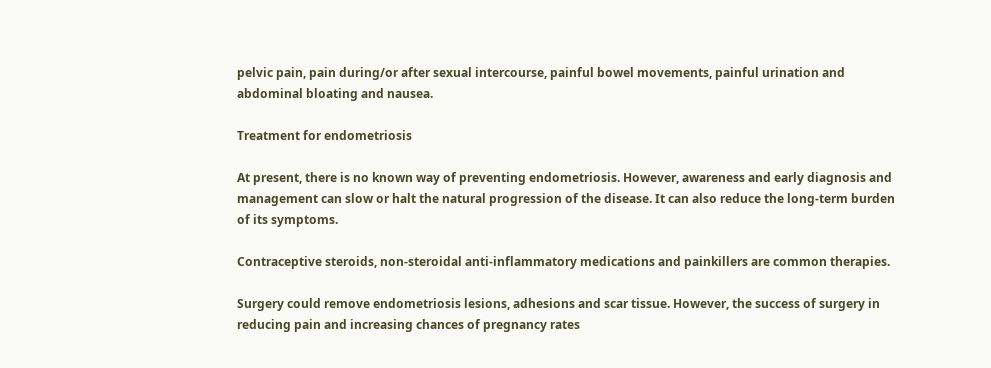pelvic pain, pain during/or after sexual intercourse, painful bowel movements, painful urination and abdominal bloating and nausea.

Treatment for endometriosis

At present, there is no known way of preventing endometriosis. However, awareness and early diagnosis and management can slow or halt the natural progression of the disease. It can also reduce the long-term burden of its symptoms.

Contraceptive steroids, non-steroidal anti-inflammatory medications and painkillers are common therapies.

Surgery could remove endometriosis lesions, adhesions and scar tissue. However, the success of surgery in reducing pain and increasing chances of pregnancy rates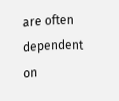are often dependent on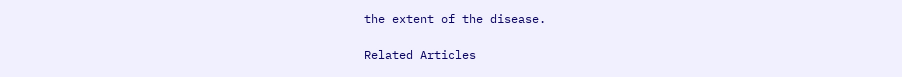the extent of the disease.

Related Articles